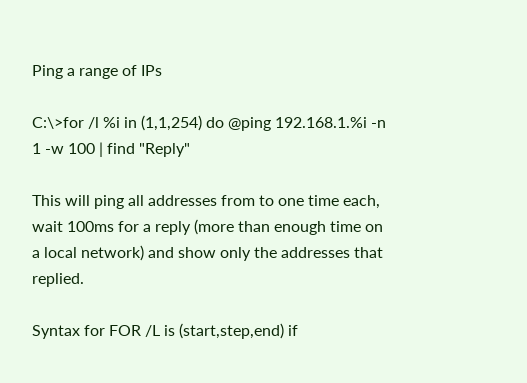Ping a range of IPs

C:\>for /l %i in (1,1,254) do @ping 192.168.1.%i -n 1 -w 100 | find "Reply"

This will ping all addresses from to one time each, wait 100ms for a reply (more than enough time on a local network) and show only the addresses that replied.

Syntax for FOR /L is (start,step,end) if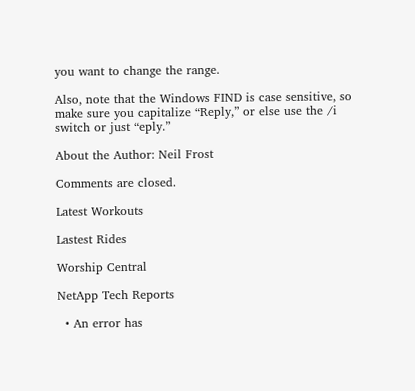you want to change the range.

Also, note that the Windows FIND is case sensitive, so make sure you capitalize “Reply,” or else use the /i switch or just “eply.”

About the Author: Neil Frost

Comments are closed.

Latest Workouts

Lastest Rides

Worship Central

NetApp Tech Reports

  • An error has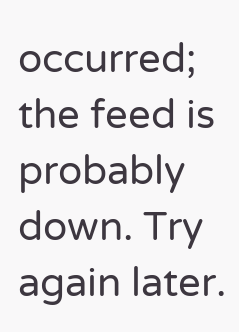occurred; the feed is probably down. Try again later.